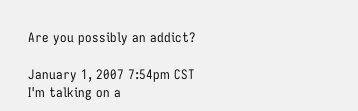Are you possibly an addict?

January 1, 2007 7:54pm CST
I'm talking on a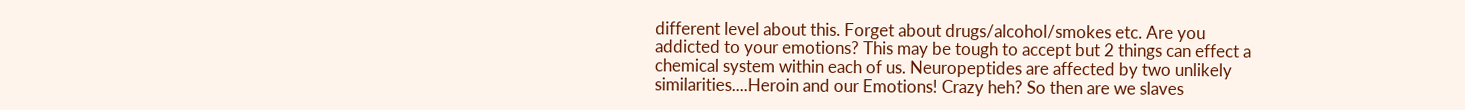different level about this. Forget about drugs/alcohol/smokes etc. Are you addicted to your emotions? This may be tough to accept but 2 things can effect a chemical system within each of us. Neuropeptides are affected by two unlikely similarities....Heroin and our Emotions! Crazy heh? So then are we slaves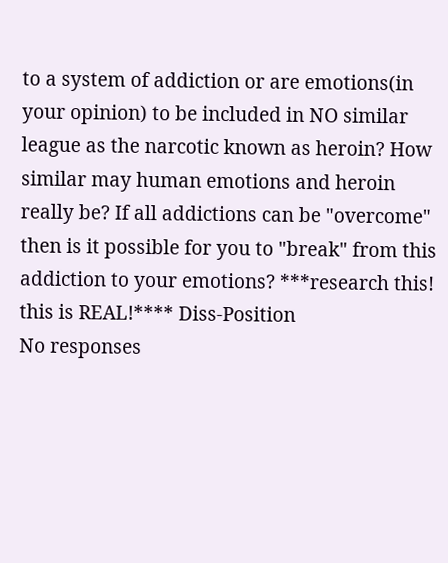to a system of addiction or are emotions(in your opinion) to be included in NO similar league as the narcotic known as heroin? How similar may human emotions and heroin really be? If all addictions can be "overcome" then is it possible for you to "break" from this addiction to your emotions? ***research this! this is REAL!**** Diss-Position
No responses